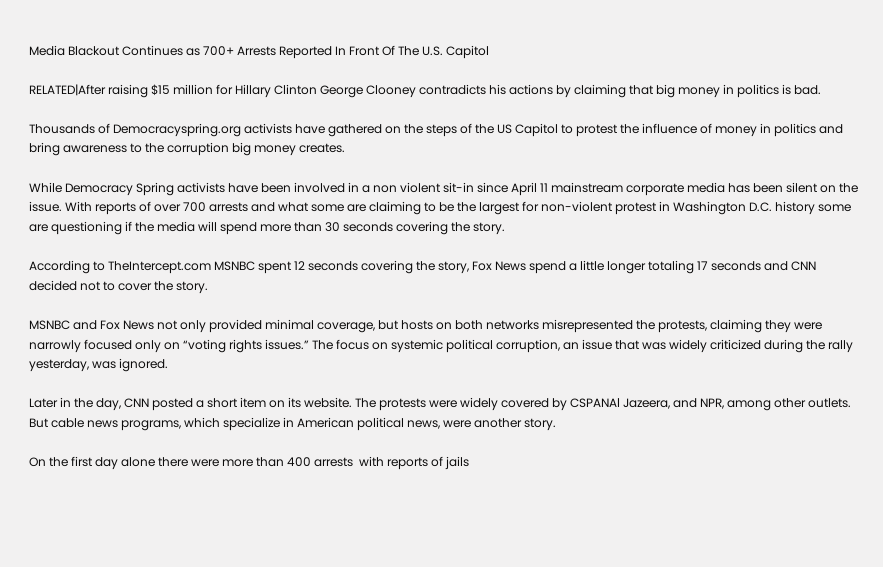Media Blackout Continues as 700+ Arrests Reported In Front Of The U.S. Capitol

RELATED|After raising $15 million for Hillary Clinton George Clooney contradicts his actions by claiming that big money in politics is bad.

Thousands of Democracyspring.org activists have gathered on the steps of the US Capitol to protest the influence of money in politics and bring awareness to the corruption big money creates.

While Democracy Spring activists have been involved in a non violent sit-in since April 11 mainstream corporate media has been silent on the issue. With reports of over 700 arrests and what some are claiming to be the largest for non-violent protest in Washington D.C. history some are questioning if the media will spend more than 30 seconds covering the story.

According to TheIntercept.com MSNBC spent 12 seconds covering the story, Fox News spend a little longer totaling 17 seconds and CNN decided not to cover the story.

MSNBC and Fox News not only provided minimal coverage, but hosts on both networks misrepresented the protests, claiming they were narrowly focused only on “voting rights issues.” The focus on systemic political corruption, an issue that was widely criticized during the rally yesterday, was ignored.

Later in the day, CNN posted a short item on its website. The protests were widely covered by CSPANAl Jazeera, and NPR, among other outlets. But cable news programs, which specialize in American political news, were another story.

On the first day alone there were more than 400 arrests  with reports of jails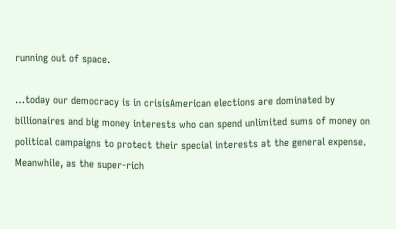running out of space.

…today our democracy is in crisisAmerican elections are dominated by billionaires and big money interests who can spend unlimited sums of money on political campaigns to protect their special interests at the general expense. Meanwhile, as the super-rich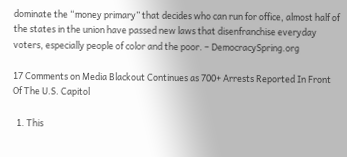dominate the “money primary” that decides who can run for office, almost half of the states in the union have passed new laws that disenfranchise everyday voters, especially people of color and the poor. – DemocracySpring.org

17 Comments on Media Blackout Continues as 700+ Arrests Reported In Front Of The U.S. Capitol

  1. This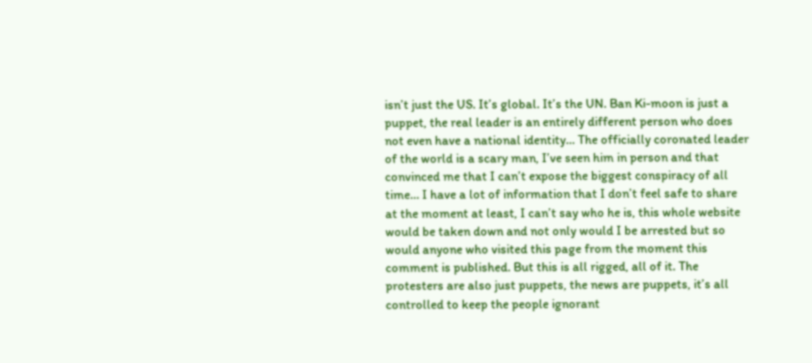isn’t just the US. It’s global. It’s the UN. Ban Ki-moon is just a puppet, the real leader is an entirely different person who does not even have a national identity… The officially coronated leader of the world is a scary man, I’ve seen him in person and that convinced me that I can’t expose the biggest conspiracy of all time… I have a lot of information that I don’t feel safe to share at the moment at least, I can’t say who he is, this whole website would be taken down and not only would I be arrested but so would anyone who visited this page from the moment this comment is published. But this is all rigged, all of it. The protesters are also just puppets, the news are puppets, it’s all controlled to keep the people ignorant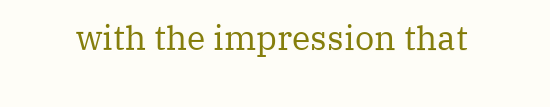with the impression that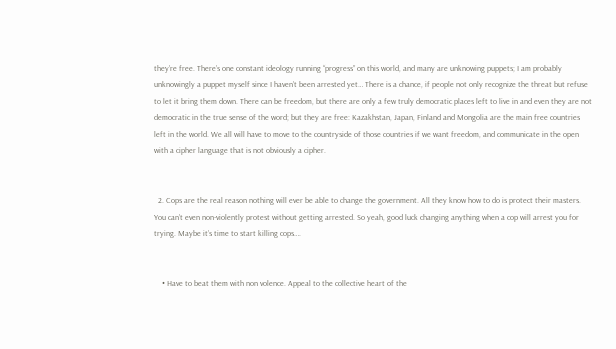they’re free. There’s one constant ideology running “progress” on this world, and many are unknowing puppets; I am probably unknowingly a puppet myself since I haven’t been arrested yet… There is a chance, if people not only recognize the threat but refuse to let it bring them down. There can be freedom, but there are only a few truly democratic places left to live in and even they are not democratic in the true sense of the word; but they are free: Kazakhstan, Japan, Finland and Mongolia are the main free countries left in the world. We all will have to move to the countryside of those countries if we want freedom, and communicate in the open with a cipher language that is not obviously a cipher.


  2. Cops are the real reason nothing will ever be able to change the government. All they know how to do is protect their masters. You can’t even non-violently protest without getting arrested. So yeah, good luck changing anything when a cop will arrest you for trying. Maybe it’s time to start killing cops….


    • Have to beat them with non volence. Appeal to the collective heart of the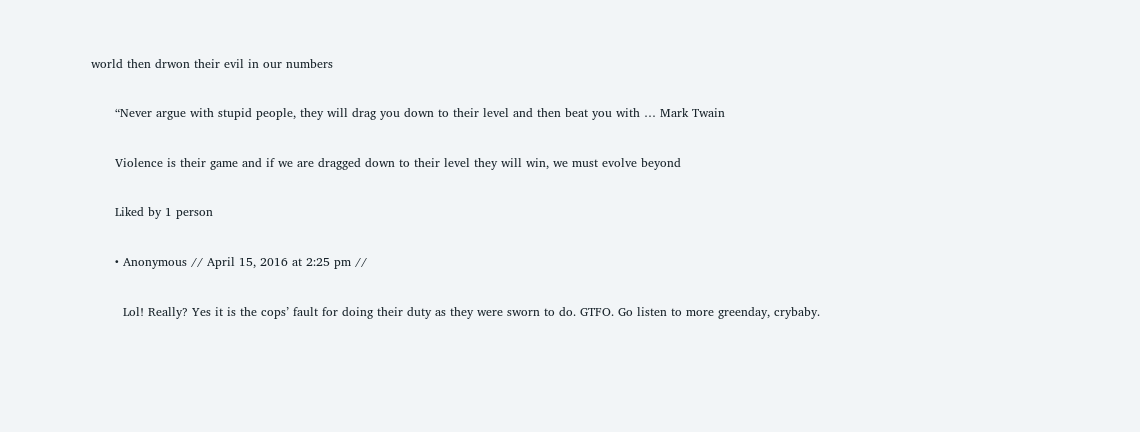world then drwon their evil in our numbers

      “Never argue with stupid people, they will drag you down to their level and then beat you with … Mark Twain

      Violence is their game and if we are dragged down to their level they will win, we must evolve beyond

      Liked by 1 person

      • Anonymous // April 15, 2016 at 2:25 pm //

        Lol! Really? Yes it is the cops’ fault for doing their duty as they were sworn to do. GTFO. Go listen to more greenday, crybaby.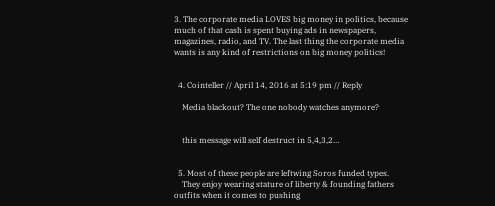3. The corporate media LOVES big money in politics, because much of that cash is spent buying ads in newspapers, magazines, radio, and TV. The last thing the corporate media wants is any kind of restrictions on big money politics!


  4. Cointeller // April 14, 2016 at 5:19 pm // Reply

    Media blackout? The one nobody watches anymore?


    this message will self destruct in 5,4,3,2…


  5. Most of these people are leftwing Soros funded types.
    They enjoy wearing stature of liberty & founding fathers outfits when it comes to pushing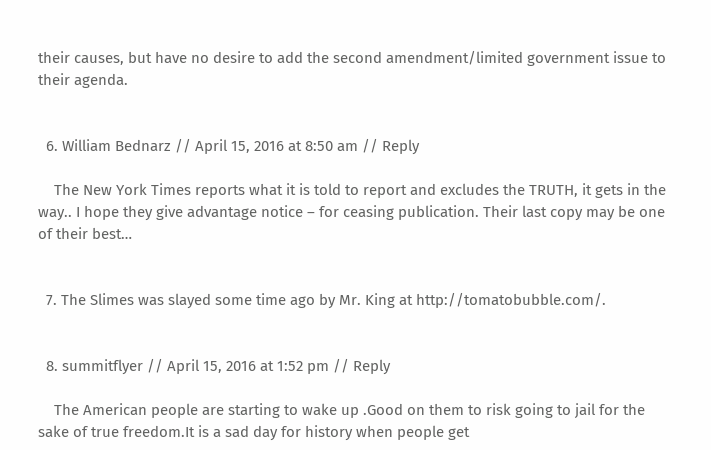their causes, but have no desire to add the second amendment/limited government issue to their agenda.


  6. William Bednarz // April 15, 2016 at 8:50 am // Reply

    The New York Times reports what it is told to report and excludes the TRUTH, it gets in the way.. I hope they give advantage notice – for ceasing publication. Their last copy may be one of their best…


  7. The Slimes was slayed some time ago by Mr. King at http://tomatobubble.com/.


  8. summitflyer // April 15, 2016 at 1:52 pm // Reply

    The American people are starting to wake up .Good on them to risk going to jail for the sake of true freedom.It is a sad day for history when people get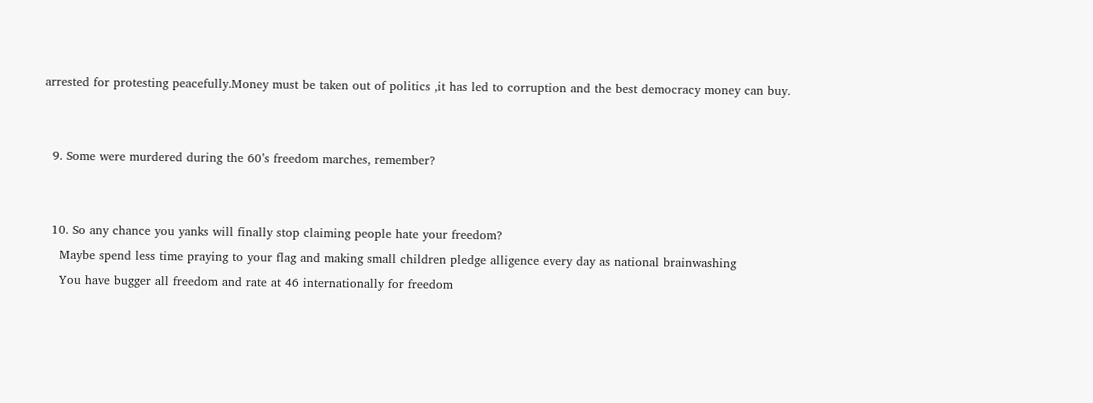arrested for protesting peacefully.Money must be taken out of politics ,it has led to corruption and the best democracy money can buy.


  9. Some were murdered during the 60’s freedom marches, remember?


  10. So any chance you yanks will finally stop claiming people hate your freedom?
    Maybe spend less time praying to your flag and making small children pledge alligence every day as national brainwashing
    You have bugger all freedom and rate at 46 internationally for freedom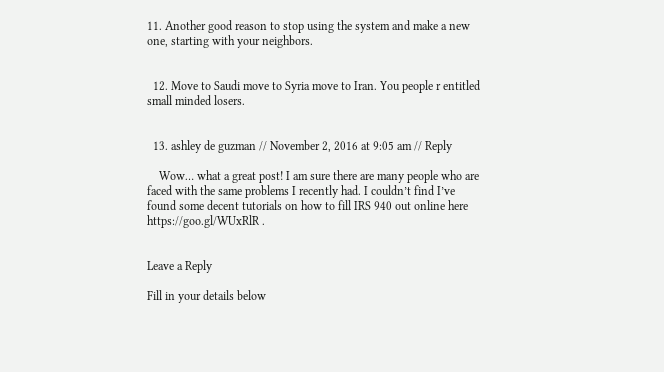11. Another good reason to stop using the system and make a new one, starting with your neighbors.


  12. Move to Saudi move to Syria move to Iran. You people r entitled small minded losers.


  13. ashley de guzman // November 2, 2016 at 9:05 am // Reply

    Wow… what a great post! I am sure there are many people who are faced with the same problems I recently had. I couldn’t find I’ve found some decent tutorials on how to fill IRS 940 out online here https://goo.gl/WUxRlR .


Leave a Reply

Fill in your details below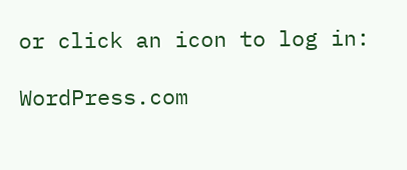or click an icon to log in:

WordPress.com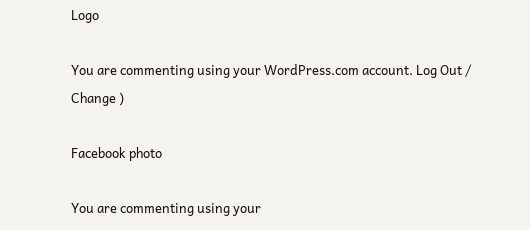Logo

You are commenting using your WordPress.com account. Log Out /  Change )

Facebook photo

You are commenting using your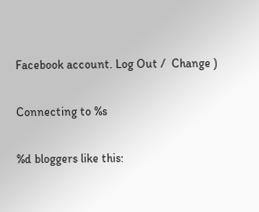Facebook account. Log Out /  Change )

Connecting to %s

%d bloggers like this: